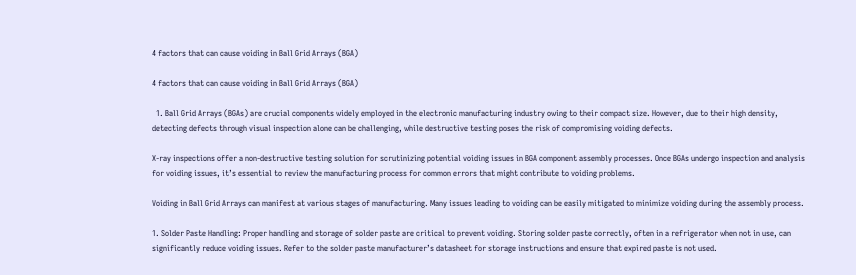4 factors that can cause voiding in Ball Grid Arrays (BGA)

4 factors that can cause voiding in Ball Grid Arrays (BGA)

  1. Ball Grid Arrays (BGAs) are crucial components widely employed in the electronic manufacturing industry owing to their compact size. However, due to their high density, detecting defects through visual inspection alone can be challenging, while destructive testing poses the risk of compromising voiding defects.

X-ray inspections offer a non-destructive testing solution for scrutinizing potential voiding issues in BGA component assembly processes. Once BGAs undergo inspection and analysis for voiding issues, it’s essential to review the manufacturing process for common errors that might contribute to voiding problems.

Voiding in Ball Grid Arrays can manifest at various stages of manufacturing. Many issues leading to voiding can be easily mitigated to minimize voiding during the assembly process.

1. Solder Paste Handling: Proper handling and storage of solder paste are critical to prevent voiding. Storing solder paste correctly, often in a refrigerator when not in use, can significantly reduce voiding issues. Refer to the solder paste manufacturer’s datasheet for storage instructions and ensure that expired paste is not used.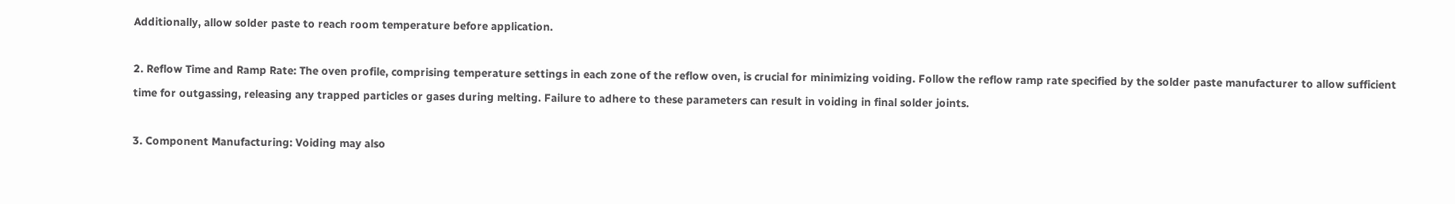Additionally, allow solder paste to reach room temperature before application.

2. Reflow Time and Ramp Rate: The oven profile, comprising temperature settings in each zone of the reflow oven, is crucial for minimizing voiding. Follow the reflow ramp rate specified by the solder paste manufacturer to allow sufficient time for outgassing, releasing any trapped particles or gases during melting. Failure to adhere to these parameters can result in voiding in final solder joints.

3. Component Manufacturing: Voiding may also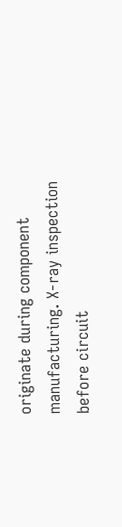originate during component manufacturing. X-ray inspection before circuit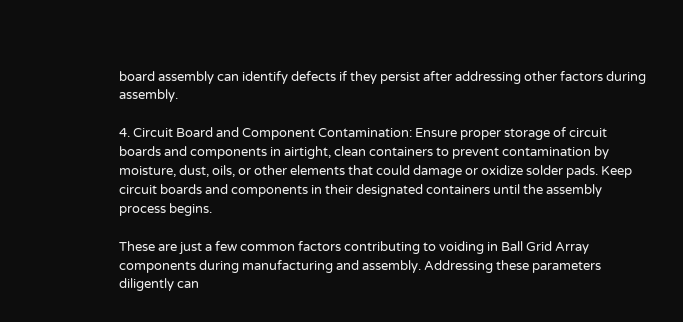board assembly can identify defects if they persist after addressing other factors during assembly.

4. Circuit Board and Component Contamination: Ensure proper storage of circuit boards and components in airtight, clean containers to prevent contamination by moisture, dust, oils, or other elements that could damage or oxidize solder pads. Keep circuit boards and components in their designated containers until the assembly process begins.

These are just a few common factors contributing to voiding in Ball Grid Array components during manufacturing and assembly. Addressing these parameters diligently can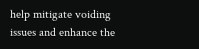help mitigate voiding issues and enhance the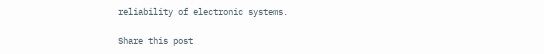reliability of electronic systems.

Share this post